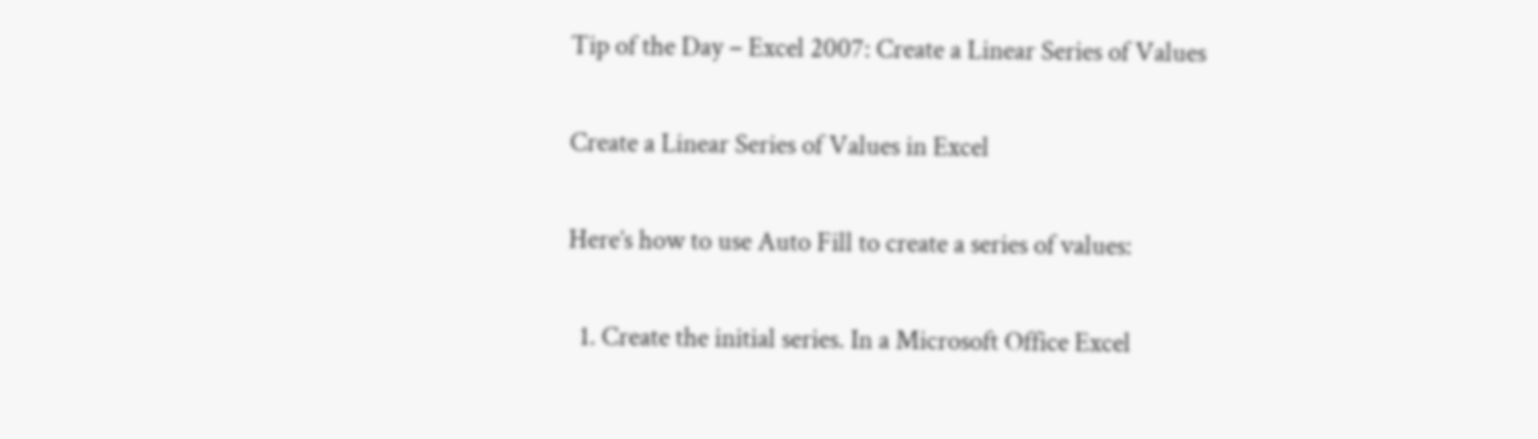Tip of the Day – Excel 2007: Create a Linear Series of Values

Create a Linear Series of Values in Excel

Here’s how to use Auto Fill to create a series of values:

  1. Create the initial series. In a Microsoft Office Excel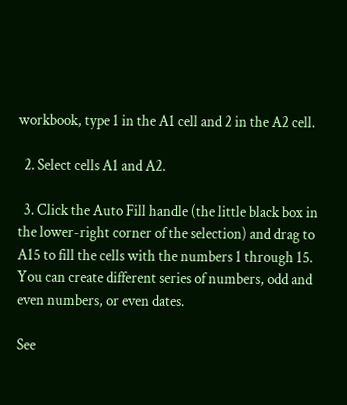workbook, type 1 in the A1 cell and 2 in the A2 cell.

  2. Select cells A1 and A2.

  3. Click the Auto Fill handle (the little black box in the lower-right corner of the selection) and drag to A15 to fill the cells with the numbers 1 through 15. You can create different series of numbers, odd and even numbers, or even dates.

See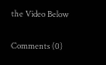the Video Below

Comments (0)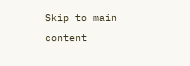Skip to main content